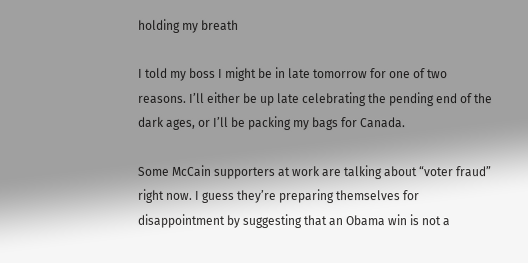holding my breath

I told my boss I might be in late tomorrow for one of two reasons. I’ll either be up late celebrating the pending end of the dark ages, or I’ll be packing my bags for Canada.

Some McCain supporters at work are talking about “voter fraud” right now. I guess they’re preparing themselves for disappointment by suggesting that an Obama win is not a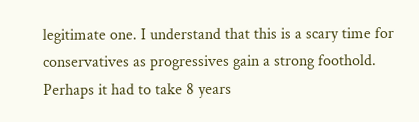legitimate one. I understand that this is a scary time for conservatives as progressives gain a strong foothold. Perhaps it had to take 8 years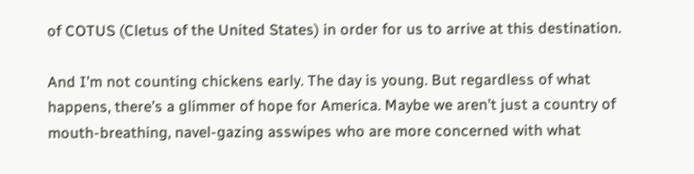of COTUS (Cletus of the United States) in order for us to arrive at this destination.

And I’m not counting chickens early. The day is young. But regardless of what happens, there’s a glimmer of hope for America. Maybe we aren’t just a country of mouth-breathing, navel-gazing asswipes who are more concerned with what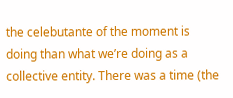the celebutante of the moment is doing than what we’re doing as a collective entity. There was a time (the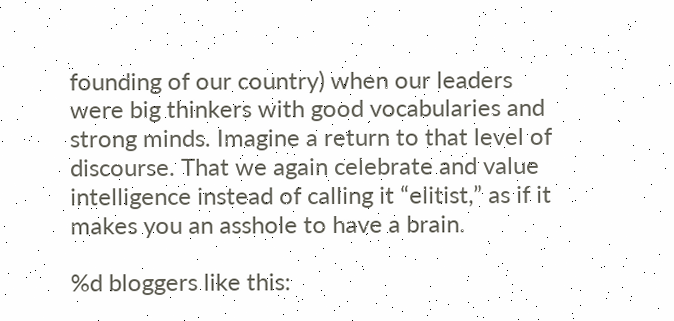founding of our country) when our leaders were big thinkers with good vocabularies and strong minds. Imagine a return to that level of discourse. That we again celebrate and value intelligence instead of calling it “elitist,” as if it makes you an asshole to have a brain.

%d bloggers like this: